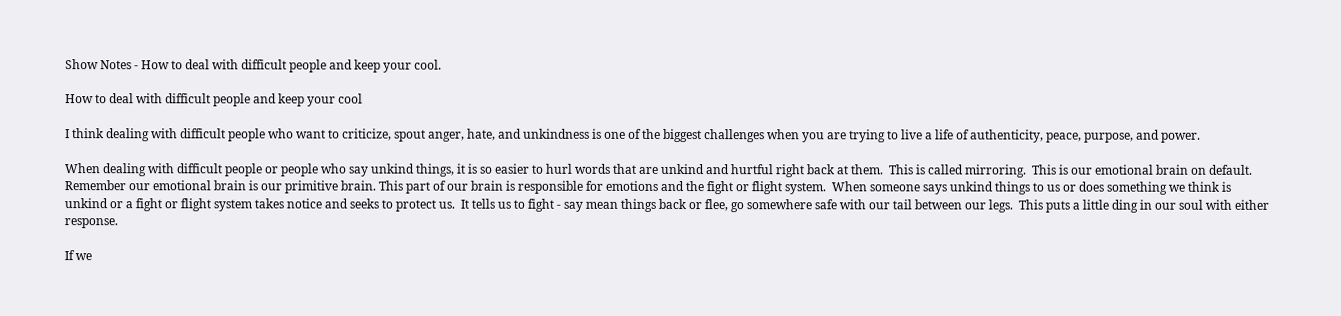Show Notes - How to deal with difficult people and keep your cool.

How to deal with difficult people and keep your cool

I think dealing with difficult people who want to criticize, spout anger, hate, and unkindness is one of the biggest challenges when you are trying to live a life of authenticity, peace, purpose, and power.

When dealing with difficult people or people who say unkind things, it is so easier to hurl words that are unkind and hurtful right back at them.  This is called mirroring.  This is our emotional brain on default. Remember our emotional brain is our primitive brain. This part of our brain is responsible for emotions and the fight or flight system.  When someone says unkind things to us or does something we think is unkind or a fight or flight system takes notice and seeks to protect us.  It tells us to fight - say mean things back or flee, go somewhere safe with our tail between our legs.  This puts a little ding in our soul with either response.

If we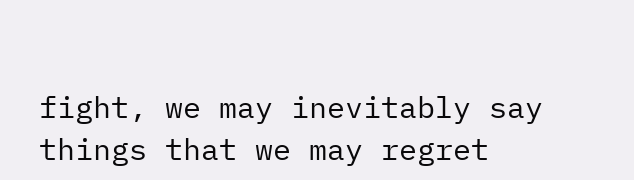fight, we may inevitably say things that we may regret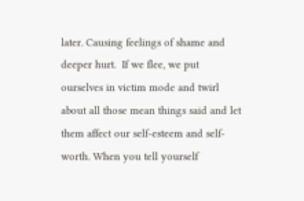later. Causing feelings of shame and deeper hurt.  If we flee, we put ourselves in victim mode and twirl about all those mean things said and let them affect our self-esteem and self-worth. When you tell yourself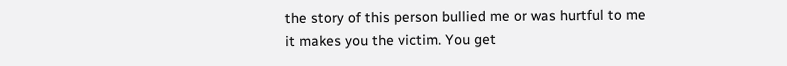the story of this person bullied me or was hurtful to me it makes you the victim. You get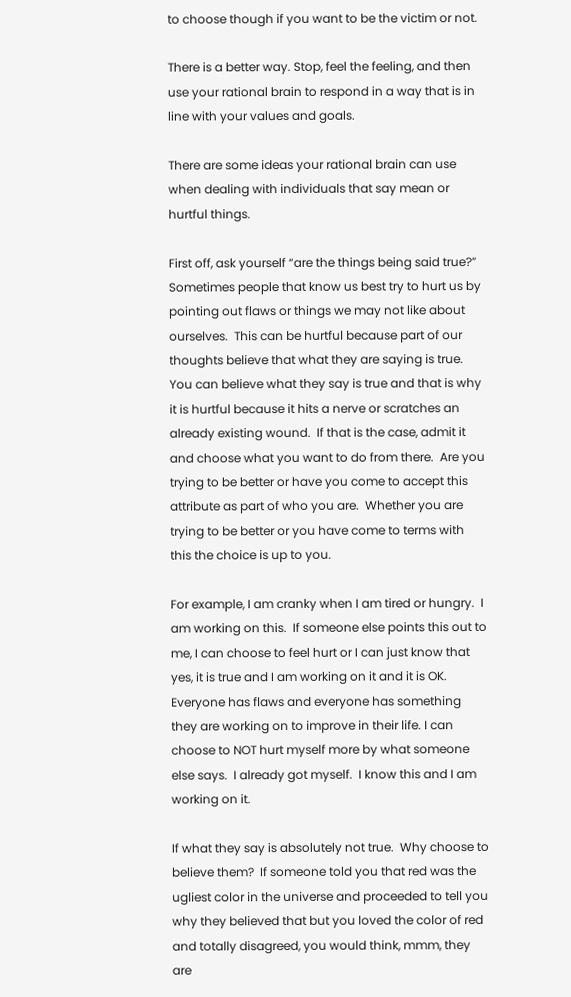to choose though if you want to be the victim or not.

There is a better way. Stop, feel the feeling, and then use your rational brain to respond in a way that is in line with your values and goals.

There are some ideas your rational brain can use when dealing with individuals that say mean or hurtful things.

First off, ask yourself “are the things being said true?”  Sometimes people that know us best try to hurt us by pointing out flaws or things we may not like about ourselves.  This can be hurtful because part of our thoughts believe that what they are saying is true. You can believe what they say is true and that is why it is hurtful because it hits a nerve or scratches an already existing wound.  If that is the case, admit it and choose what you want to do from there.  Are you trying to be better or have you come to accept this attribute as part of who you are.  Whether you are trying to be better or you have come to terms with this the choice is up to you.

For example, I am cranky when I am tired or hungry.  I am working on this.  If someone else points this out to me, I can choose to feel hurt or I can just know that yes, it is true and I am working on it and it is OK. Everyone has flaws and everyone has something they are working on to improve in their life. I can choose to NOT hurt myself more by what someone else says.  I already got myself.  I know this and I am working on it.

If what they say is absolutely not true.  Why choose to believe them?  If someone told you that red was the ugliest color in the universe and proceeded to tell you why they believed that but you loved the color of red and totally disagreed, you would think, mmm, they are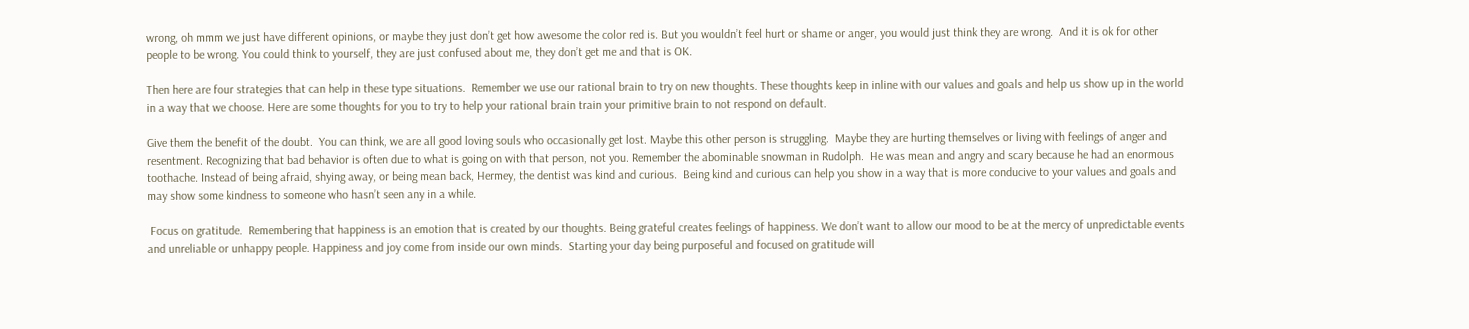wrong, oh mmm we just have different opinions, or maybe they just don’t get how awesome the color red is. But you wouldn’t feel hurt or shame or anger, you would just think they are wrong.  And it is ok for other people to be wrong. You could think to yourself, they are just confused about me, they don’t get me and that is OK.

Then here are four strategies that can help in these type situations.  Remember we use our rational brain to try on new thoughts. These thoughts keep in inline with our values and goals and help us show up in the world in a way that we choose. Here are some thoughts for you to try to help your rational brain train your primitive brain to not respond on default.

Give them the benefit of the doubt.  You can think, we are all good loving souls who occasionally get lost. Maybe this other person is struggling.  Maybe they are hurting themselves or living with feelings of anger and resentment. Recognizing that bad behavior is often due to what is going on with that person, not you. Remember the abominable snowman in Rudolph.  He was mean and angry and scary because he had an enormous toothache. Instead of being afraid, shying away, or being mean back, Hermey, the dentist was kind and curious.  Being kind and curious can help you show in a way that is more conducive to your values and goals and may show some kindness to someone who hasn’t seen any in a while.

 Focus on gratitude.  Remembering that happiness is an emotion that is created by our thoughts. Being grateful creates feelings of happiness. We don’t want to allow our mood to be at the mercy of unpredictable events and unreliable or unhappy people. Happiness and joy come from inside our own minds.  Starting your day being purposeful and focused on gratitude will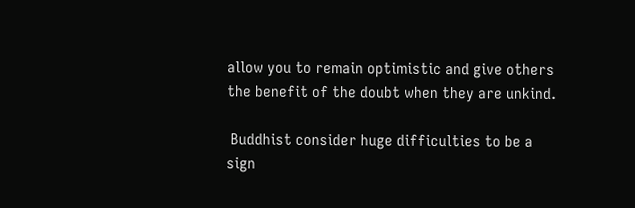allow you to remain optimistic and give others the benefit of the doubt when they are unkind.

 Buddhist consider huge difficulties to be a sign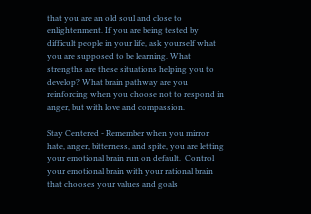that you are an old soul and close to enlightenment. If you are being tested by difficult people in your life, ask yourself what you are supposed to be learning. What strengths are these situations helping you to develop? What brain pathway are you reinforcing when you choose not to respond in anger, but with love and compassion.

Stay Centered - Remember when you mirror hate, anger, bitterness, and spite, you are letting your emotional brain run on default.  Control your emotional brain with your rational brain that chooses your values and goals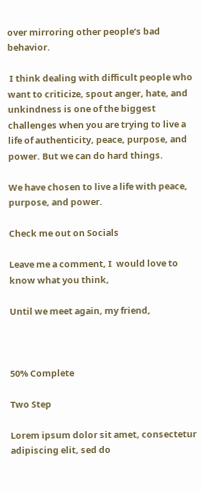over mirroring other people’s bad behavior.

 I think dealing with difficult people who want to criticize, spout anger, hate, and unkindness is one of the biggest challenges when you are trying to live a life of authenticity, peace, purpose, and power. But we can do hard things.

We have chosen to live a life with peace, purpose, and power.

Check me out on Socials

Leave me a comment, I  would love to know what you think,

Until we meet again, my friend,



50% Complete

Two Step

Lorem ipsum dolor sit amet, consectetur adipiscing elit, sed do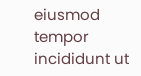eiusmod tempor incididunt ut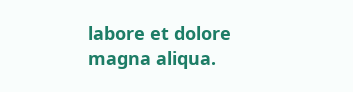labore et dolore magna aliqua.